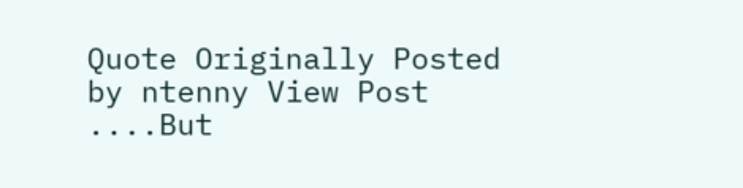Quote Originally Posted by ntenny View Post
....But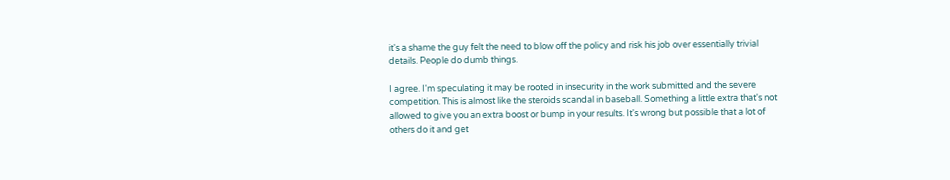it's a shame the guy felt the need to blow off the policy and risk his job over essentially trivial details. People do dumb things.

I agree. I'm speculating it may be rooted in insecurity in the work submitted and the severe competition. This is almost like the steroids scandal in baseball. Something a little extra that's not allowed to give you an extra boost or bump in your results. It's wrong but possible that a lot of others do it and get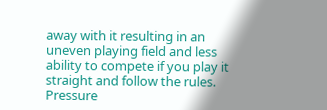away with it resulting in an uneven playing field and less ability to compete if you play it straight and follow the rules. Pressure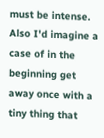must be intense. Also I'd imagine a case of in the beginning get away once with a tiny thing that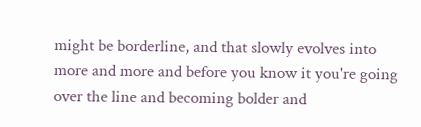might be borderline, and that slowly evolves into more and more and before you know it you're going over the line and becoming bolder and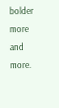bolder more and more.